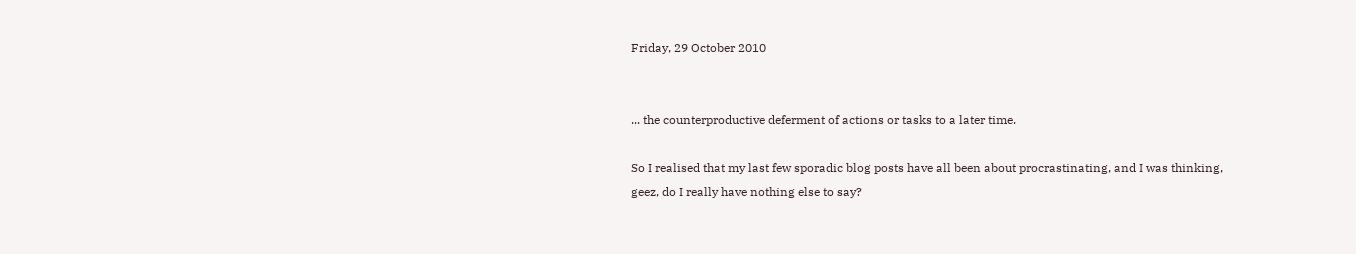Friday, 29 October 2010


... the counterproductive deferment of actions or tasks to a later time.

So I realised that my last few sporadic blog posts have all been about procrastinating, and I was thinking, geez, do I really have nothing else to say?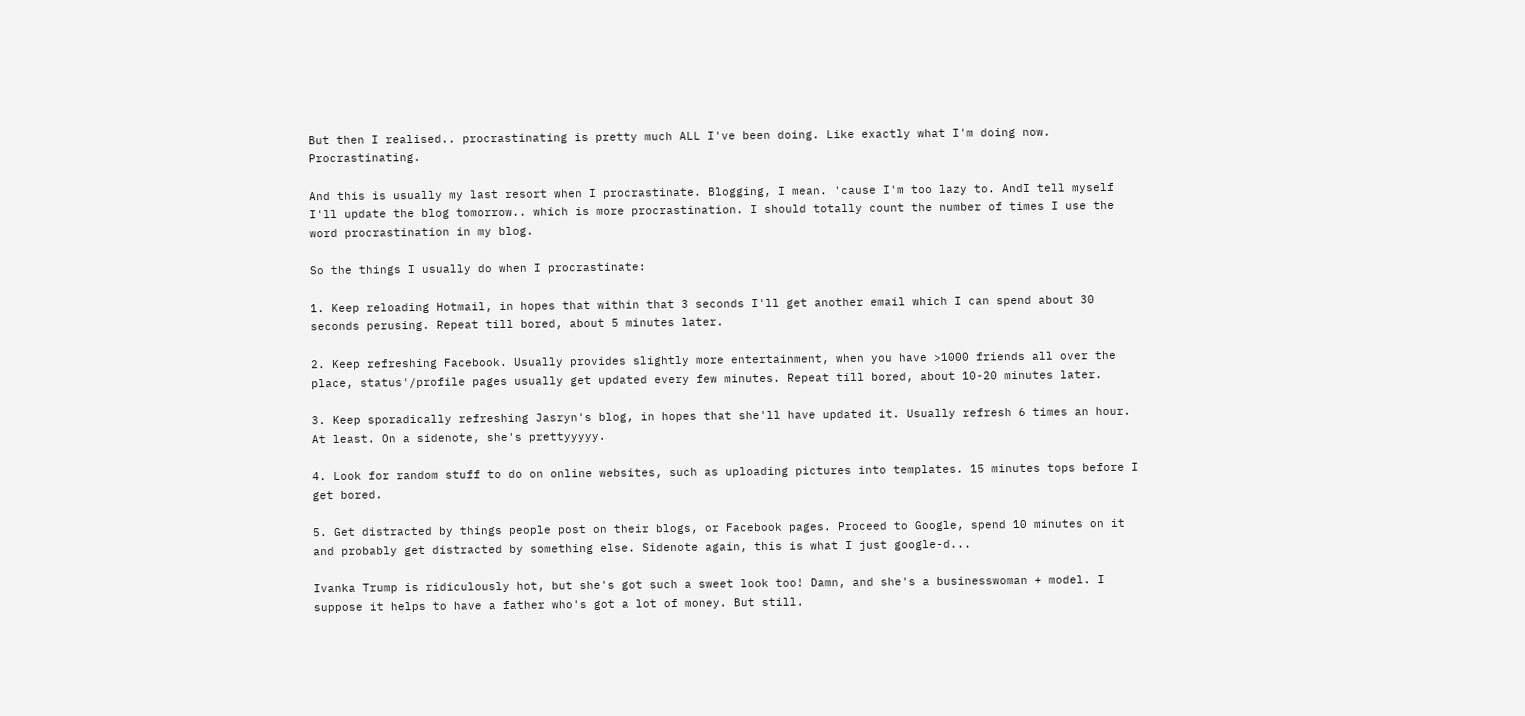But then I realised.. procrastinating is pretty much ALL I've been doing. Like exactly what I'm doing now. Procrastinating.

And this is usually my last resort when I procrastinate. Blogging, I mean. 'cause I'm too lazy to. AndI tell myself I'll update the blog tomorrow.. which is more procrastination. I should totally count the number of times I use the word procrastination in my blog.

So the things I usually do when I procrastinate:

1. Keep reloading Hotmail, in hopes that within that 3 seconds I'll get another email which I can spend about 30 seconds perusing. Repeat till bored, about 5 minutes later.

2. Keep refreshing Facebook. Usually provides slightly more entertainment, when you have >1000 friends all over the place, status'/profile pages usually get updated every few minutes. Repeat till bored, about 10-20 minutes later.

3. Keep sporadically refreshing Jasryn's blog, in hopes that she'll have updated it. Usually refresh 6 times an hour. At least. On a sidenote, she's prettyyyyy.

4. Look for random stuff to do on online websites, such as uploading pictures into templates. 15 minutes tops before I get bored.

5. Get distracted by things people post on their blogs, or Facebook pages. Proceed to Google, spend 10 minutes on it and probably get distracted by something else. Sidenote again, this is what I just google-d...

Ivanka Trump is ridiculously hot, but she's got such a sweet look too! Damn, and she's a businesswoman + model. I suppose it helps to have a father who's got a lot of money. But still.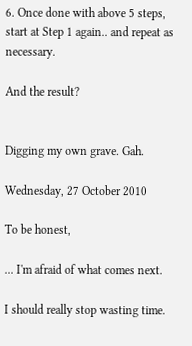6. Once done with above 5 steps, start at Step 1 again.. and repeat as necessary.

And the result?


Digging my own grave. Gah.

Wednesday, 27 October 2010

To be honest,

... I'm afraid of what comes next.

I should really stop wasting time.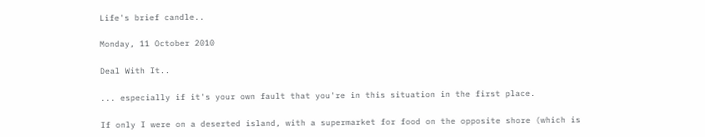Life's brief candle..

Monday, 11 October 2010

Deal With It..

... especially if it's your own fault that you're in this situation in the first place.

If only I were on a deserted island, with a supermarket for food on the opposite shore (which is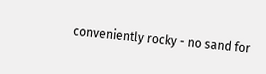conveniently rocky - no sand for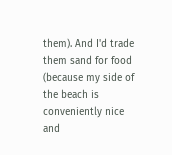them). And I'd trade them sand for food (because my side of the beach is conveniently nice and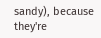sandy), because they're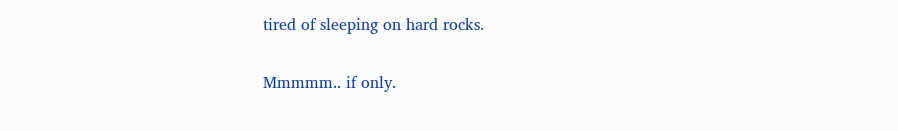tired of sleeping on hard rocks.

Mmmmm.. if only.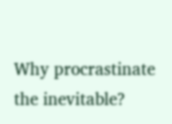Why procrastinate the inevitable?